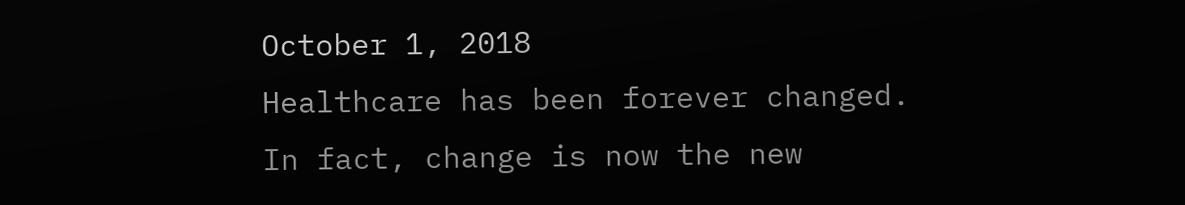October 1, 2018
Healthcare has been forever changed. In fact, change is now the new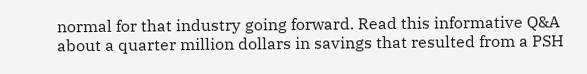normal for that industry going forward. Read this informative Q&A about a quarter million dollars in savings that resulted from a PSH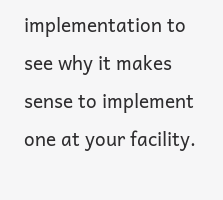implementation to see why it makes sense to implement one at your facility.